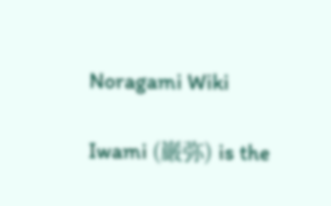Noragami Wiki

Iwami (巌弥) is the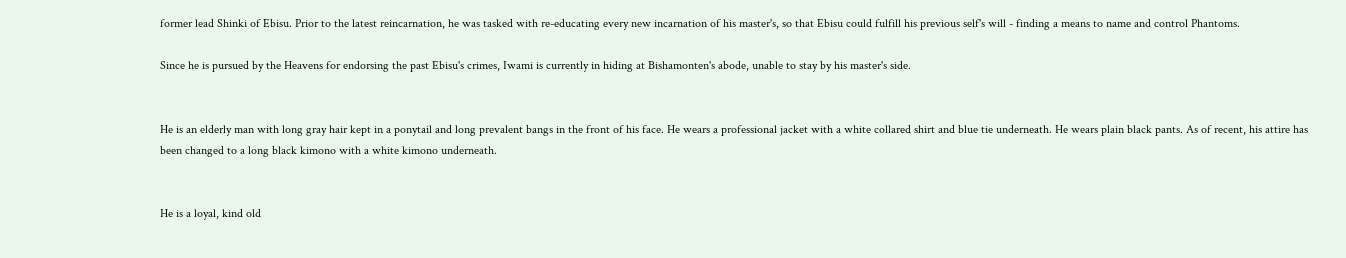former lead Shinki of Ebisu. Prior to the latest reincarnation, he was tasked with re-educating every new incarnation of his master's, so that Ebisu could fulfill his previous self's will - finding a means to name and control Phantoms.

Since he is pursued by the Heavens for endorsing the past Ebisu's crimes, Iwami is currently in hiding at Bishamonten's abode, unable to stay by his master's side.


He is an elderly man with long gray hair kept in a ponytail and long prevalent bangs in the front of his face. He wears a professional jacket with a white collared shirt and blue tie underneath. He wears plain black pants. As of recent, his attire has been changed to a long black kimono with a white kimono underneath.


He is a loyal, kind old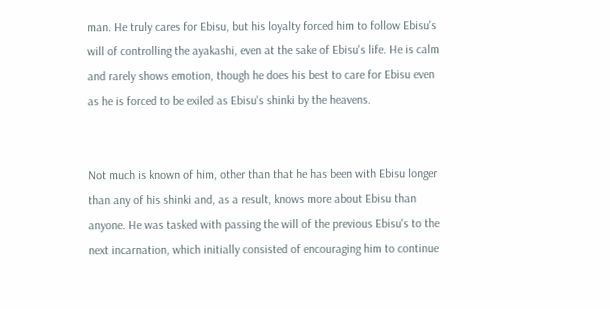man. He truly cares for Ebisu, but his loyalty forced him to follow Ebisu's will of controlling the ayakashi, even at the sake of Ebisu's life. He is calm and rarely shows emotion, though he does his best to care for Ebisu even as he is forced to be exiled as Ebisu's shinki by the heavens.


Not much is known of him, other than that he has been with Ebisu longer than any of his shinki and, as a result, knows more about Ebisu than anyone. He was tasked with passing the will of the previous Ebisu's to the next incarnation, which initially consisted of encouraging him to continue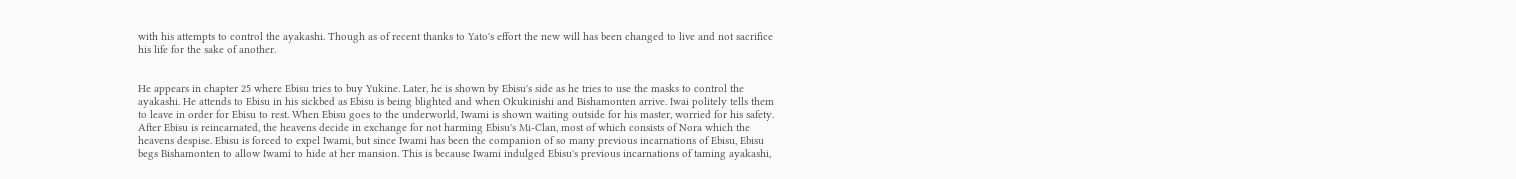with his attempts to control the ayakashi. Though as of recent thanks to Yato's effort the new will has been changed to live and not sacrifice his life for the sake of another.


He appears in chapter 25 where Ebisu tries to buy Yukine. Later, he is shown by Ebisu's side as he tries to use the masks to control the ayakashi. He attends to Ebisu in his sickbed as Ebisu is being blighted and when Okukinishi and Bishamonten arrive. Iwai politely tells them to leave in order for Ebisu to rest. When Ebisu goes to the underworld, Iwami is shown waiting outside for his master, worried for his safety. After Ebisu is reincarnated, the heavens decide in exchange for not harming Ebisu's Mi-Clan, most of which consists of Nora which the heavens despise. Ebisu is forced to expel Iwami, but since Iwami has been the companion of so many previous incarnations of Ebisu, Ebisu begs Bishamonten to allow Iwami to hide at her mansion. This is because Iwami indulged Ebisu's previous incarnations of taming ayakashi,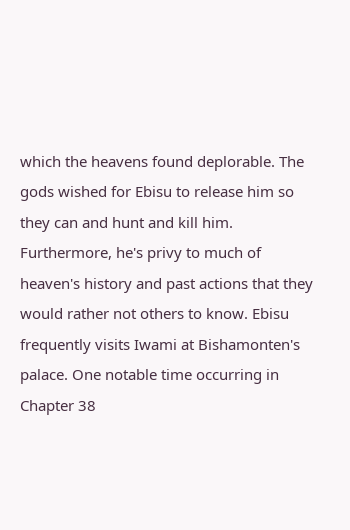which the heavens found deplorable. The gods wished for Ebisu to release him so they can and hunt and kill him. Furthermore, he's privy to much of heaven's history and past actions that they would rather not others to know. Ebisu frequently visits Iwami at Bishamonten's palace. One notable time occurring in Chapter 38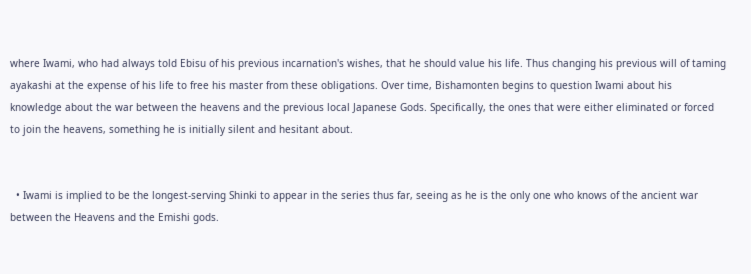where Iwami, who had always told Ebisu of his previous incarnation's wishes, that he should value his life. Thus changing his previous will of taming ayakashi at the expense of his life to free his master from these obligations. Over time, Bishamonten begins to question Iwami about his knowledge about the war between the heavens and the previous local Japanese Gods. Specifically, the ones that were either eliminated or forced to join the heavens, something he is initially silent and hesitant about.


  • Iwami is implied to be the longest-serving Shinki to appear in the series thus far, seeing as he is the only one who knows of the ancient war between the Heavens and the Emishi gods.